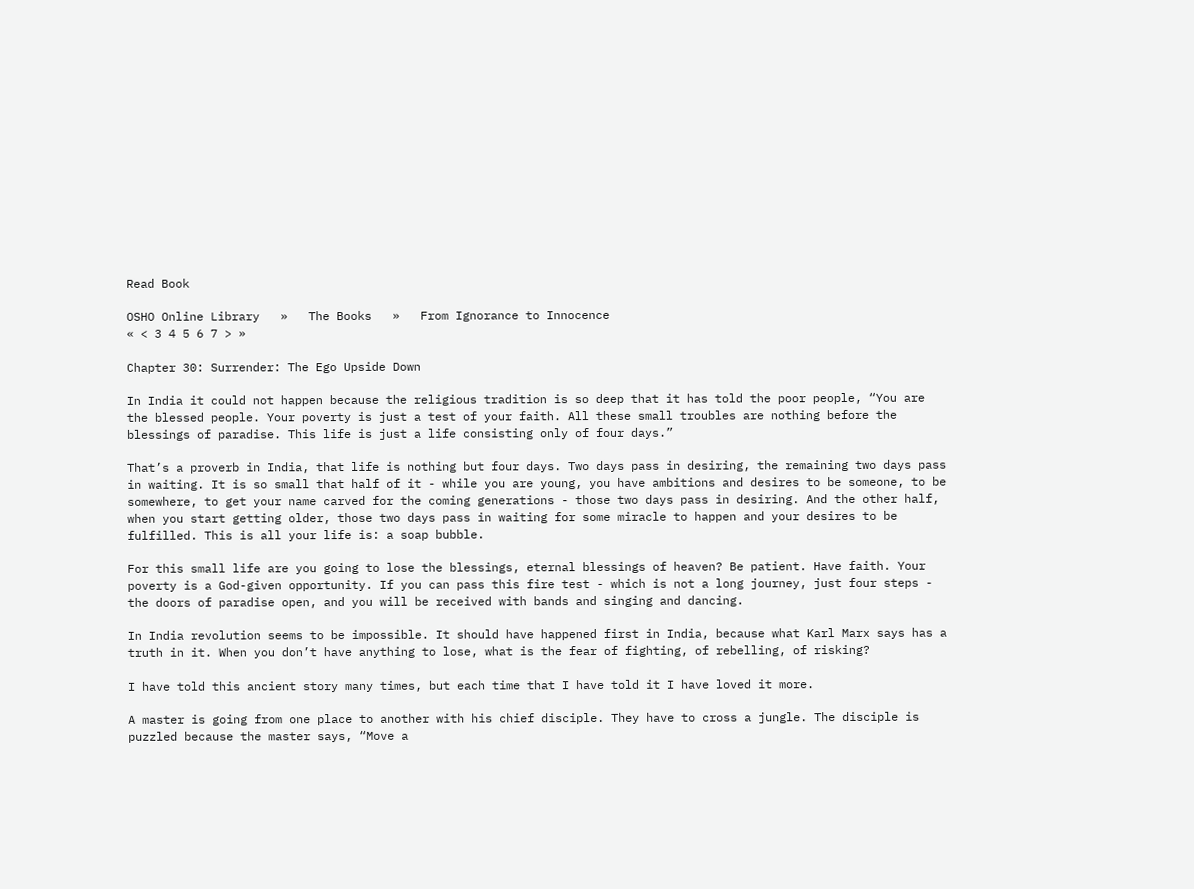Read Book

OSHO Online Library   »   The Books   »   From Ignorance to Innocence
« < 3 4 5 6 7 > »

Chapter 30: Surrender: The Ego Upside Down

In India it could not happen because the religious tradition is so deep that it has told the poor people, “You are the blessed people. Your poverty is just a test of your faith. All these small troubles are nothing before the blessings of paradise. This life is just a life consisting only of four days.”

That’s a proverb in India, that life is nothing but four days. Two days pass in desiring, the remaining two days pass in waiting. It is so small that half of it - while you are young, you have ambitions and desires to be someone, to be somewhere, to get your name carved for the coming generations - those two days pass in desiring. And the other half, when you start getting older, those two days pass in waiting for some miracle to happen and your desires to be fulfilled. This is all your life is: a soap bubble.

For this small life are you going to lose the blessings, eternal blessings of heaven? Be patient. Have faith. Your poverty is a God-given opportunity. If you can pass this fire test - which is not a long journey, just four steps - the doors of paradise open, and you will be received with bands and singing and dancing.

In India revolution seems to be impossible. It should have happened first in India, because what Karl Marx says has a truth in it. When you don’t have anything to lose, what is the fear of fighting, of rebelling, of risking?

I have told this ancient story many times, but each time that I have told it I have loved it more.

A master is going from one place to another with his chief disciple. They have to cross a jungle. The disciple is puzzled because the master says, “Move a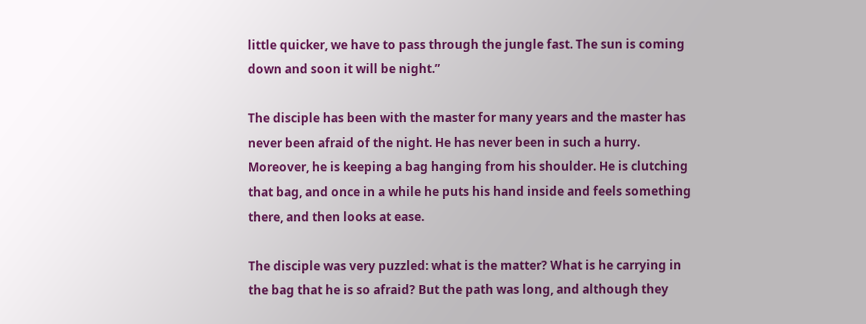little quicker, we have to pass through the jungle fast. The sun is coming down and soon it will be night.”

The disciple has been with the master for many years and the master has never been afraid of the night. He has never been in such a hurry. Moreover, he is keeping a bag hanging from his shoulder. He is clutching that bag, and once in a while he puts his hand inside and feels something there, and then looks at ease.

The disciple was very puzzled: what is the matter? What is he carrying in the bag that he is so afraid? But the path was long, and although they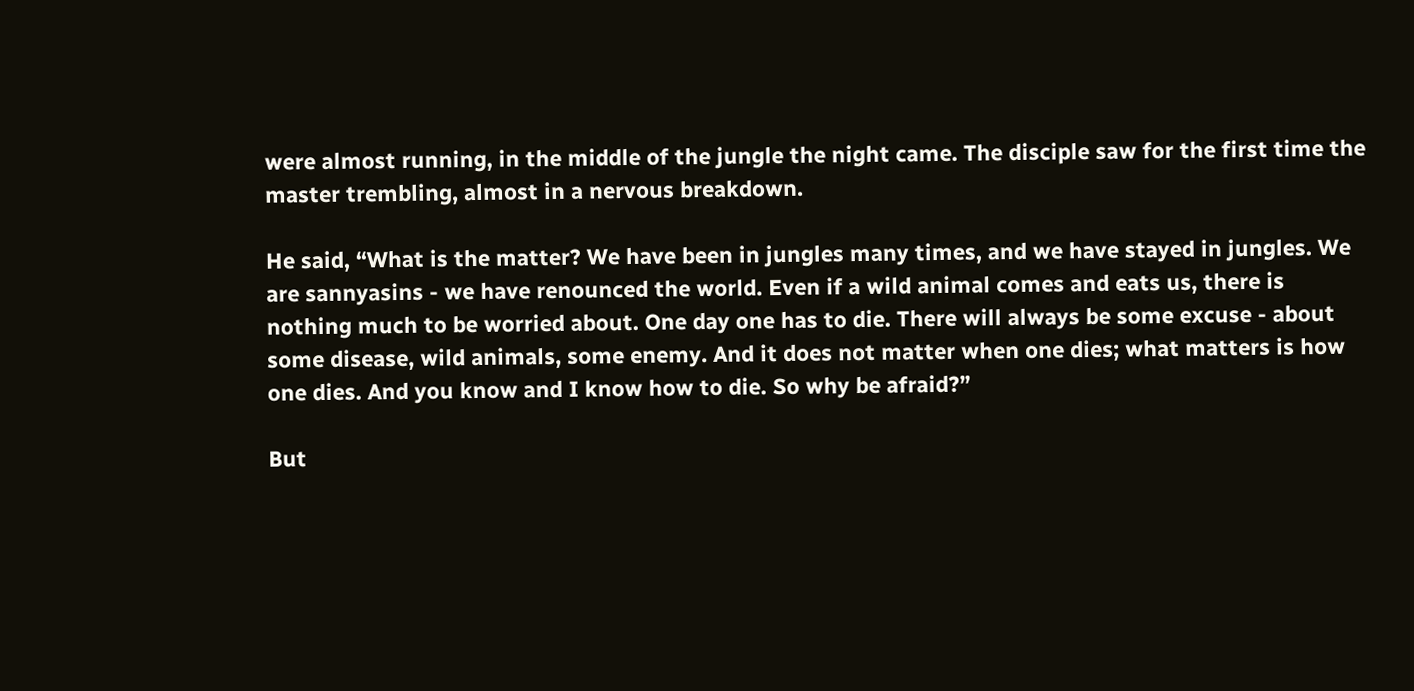were almost running, in the middle of the jungle the night came. The disciple saw for the first time the master trembling, almost in a nervous breakdown.

He said, “What is the matter? We have been in jungles many times, and we have stayed in jungles. We are sannyasins - we have renounced the world. Even if a wild animal comes and eats us, there is nothing much to be worried about. One day one has to die. There will always be some excuse - about some disease, wild animals, some enemy. And it does not matter when one dies; what matters is how one dies. And you know and I know how to die. So why be afraid?”

But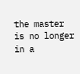the master is no longer in a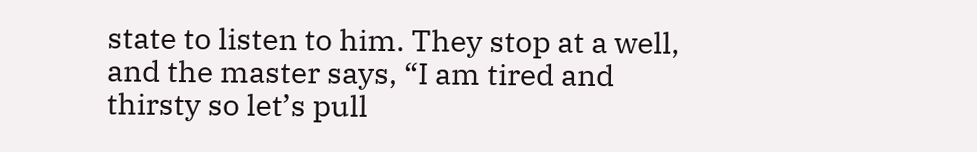state to listen to him. They stop at a well, and the master says, “I am tired and thirsty so let’s pull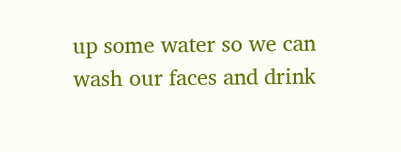up some water so we can wash our faces and drink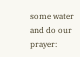some water and do our prayer: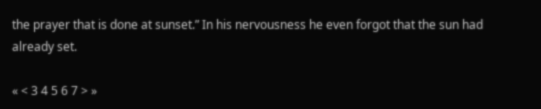the prayer that is done at sunset.” In his nervousness he even forgot that the sun had already set.

« < 3 4 5 6 7 > »